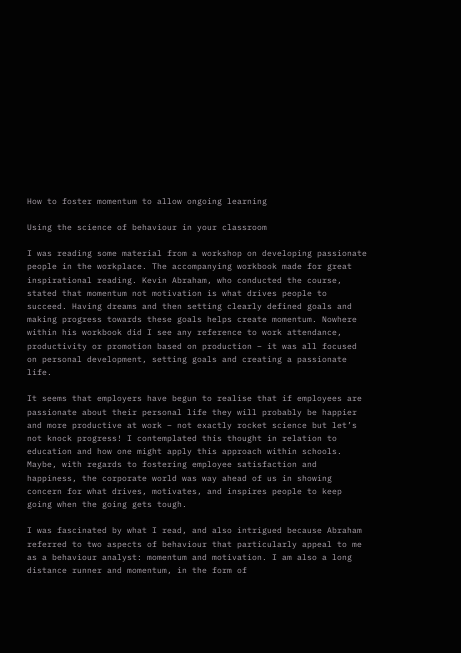How to foster momentum to allow ongoing learning

Using the science of behaviour in your classroom

I was reading some material from a workshop on developing passionate people in the workplace. The accompanying workbook made for great inspirational reading. Kevin Abraham, who conducted the course, stated that momentum not motivation is what drives people to succeed. Having dreams and then setting clearly defined goals and making progress towards these goals helps create momentum. Nowhere within his workbook did I see any reference to work attendance, productivity or promotion based on production – it was all focused on personal development, setting goals and creating a passionate life.

It seems that employers have begun to realise that if employees are passionate about their personal life they will probably be happier and more productive at work – not exactly rocket science but let’s not knock progress! I contemplated this thought in relation to education and how one might apply this approach within schools. Maybe, with regards to fostering employee satisfaction and happiness, the corporate world was way ahead of us in showing concern for what drives, motivates, and inspires people to keep going when the going gets tough.

I was fascinated by what I read, and also intrigued because Abraham referred to two aspects of behaviour that particularly appeal to me as a behaviour analyst: momentum and motivation. I am also a long distance runner and momentum, in the form of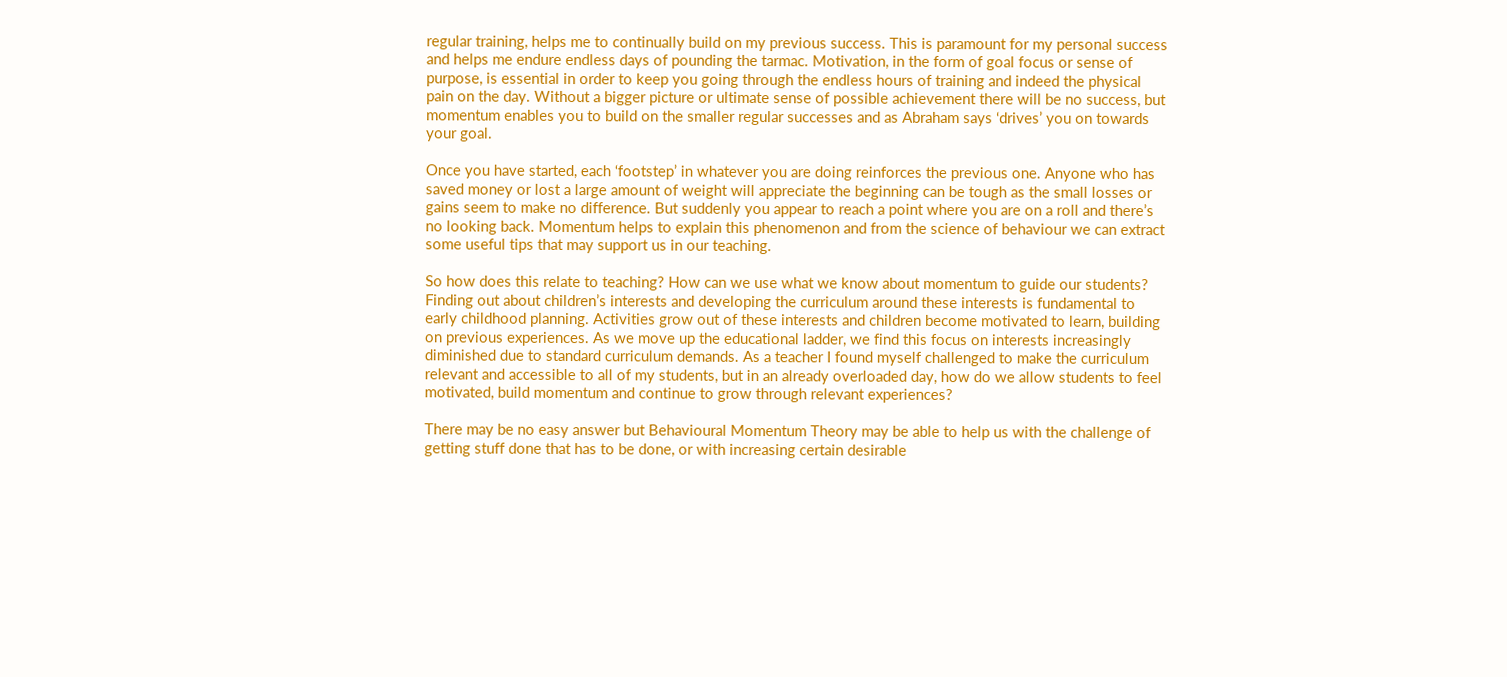regular training, helps me to continually build on my previous success. This is paramount for my personal success and helps me endure endless days of pounding the tarmac. Motivation, in the form of goal focus or sense of purpose, is essential in order to keep you going through the endless hours of training and indeed the physical pain on the day. Without a bigger picture or ultimate sense of possible achievement there will be no success, but momentum enables you to build on the smaller regular successes and as Abraham says ‘drives’ you on towards your goal.

Once you have started, each ‘footstep’ in whatever you are doing reinforces the previous one. Anyone who has saved money or lost a large amount of weight will appreciate the beginning can be tough as the small losses or gains seem to make no difference. But suddenly you appear to reach a point where you are on a roll and there’s no looking back. Momentum helps to explain this phenomenon and from the science of behaviour we can extract some useful tips that may support us in our teaching.

So how does this relate to teaching? How can we use what we know about momentum to guide our students? Finding out about children’s interests and developing the curriculum around these interests is fundamental to early childhood planning. Activities grow out of these interests and children become motivated to learn, building on previous experiences. As we move up the educational ladder, we find this focus on interests increasingly diminished due to standard curriculum demands. As a teacher I found myself challenged to make the curriculum relevant and accessible to all of my students, but in an already overloaded day, how do we allow students to feel motivated, build momentum and continue to grow through relevant experiences?

There may be no easy answer but Behavioural Momentum Theory may be able to help us with the challenge of getting stuff done that has to be done, or with increasing certain desirable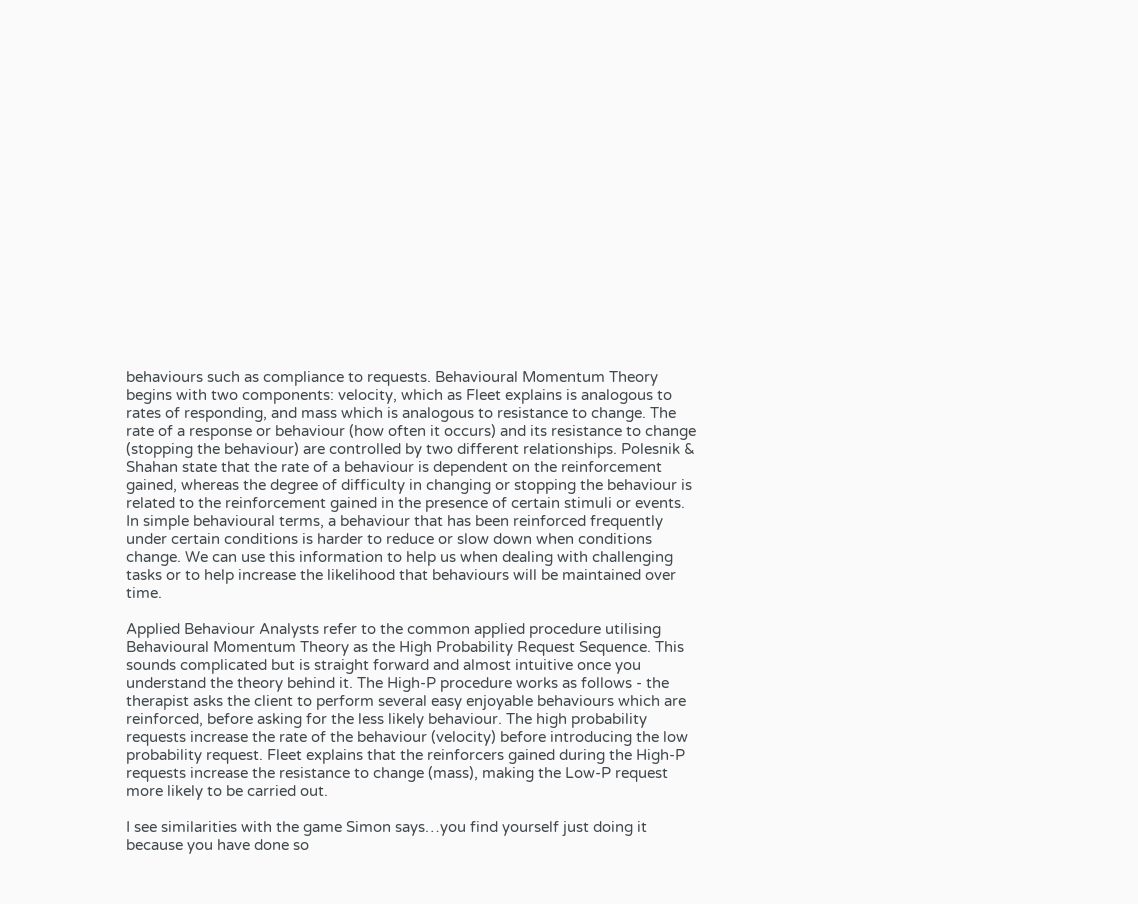behaviours such as compliance to requests. Behavioural Momentum Theory begins with two components: velocity, which as Fleet explains is analogous to rates of responding, and mass which is analogous to resistance to change. The rate of a response or behaviour (how often it occurs) and its resistance to change (stopping the behaviour) are controlled by two different relationships. Polesnik & Shahan state that the rate of a behaviour is dependent on the reinforcement gained, whereas the degree of difficulty in changing or stopping the behaviour is related to the reinforcement gained in the presence of certain stimuli or events. In simple behavioural terms, a behaviour that has been reinforced frequently under certain conditions is harder to reduce or slow down when conditions change. We can use this information to help us when dealing with challenging tasks or to help increase the likelihood that behaviours will be maintained over time.

Applied Behaviour Analysts refer to the common applied procedure utilising Behavioural Momentum Theory as the High Probability Request Sequence. This sounds complicated but is straight forward and almost intuitive once you understand the theory behind it. The High-P procedure works as follows - the therapist asks the client to perform several easy enjoyable behaviours which are reinforced, before asking for the less likely behaviour. The high probability requests increase the rate of the behaviour (velocity) before introducing the low probability request. Fleet explains that the reinforcers gained during the High-P requests increase the resistance to change (mass), making the Low-P request more likely to be carried out.

I see similarities with the game Simon says…you find yourself just doing it because you have done so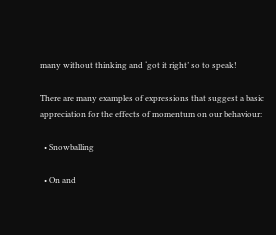many without thinking and ‘got it right’ so to speak!

There are many examples of expressions that suggest a basic appreciation for the effects of momentum on our behaviour:

  • Snowballing

  • On and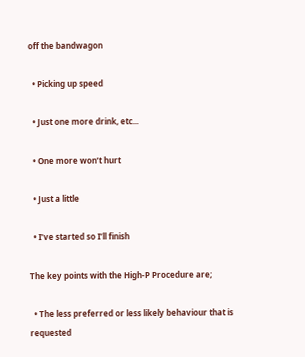off the bandwagon

  • Picking up speed

  • Just one more drink, etc...

  • One more won’t hurt

  • Just a little

  • I’ve started so I’ll finish

The key points with the High-P Procedure are;

  • The less preferred or less likely behaviour that is requested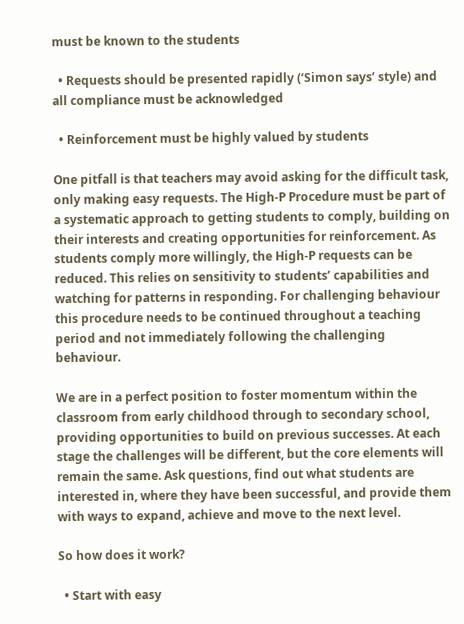must be known to the students

  • Requests should be presented rapidly (‘Simon says’ style) and all compliance must be acknowledged

  • Reinforcement must be highly valued by students

One pitfall is that teachers may avoid asking for the difficult task, only making easy requests. The High-P Procedure must be part of a systematic approach to getting students to comply, building on their interests and creating opportunities for reinforcement. As students comply more willingly, the High-P requests can be reduced. This relies on sensitivity to students’ capabilities and watching for patterns in responding. For challenging behaviour this procedure needs to be continued throughout a teaching period and not immediately following the challenging behaviour.

We are in a perfect position to foster momentum within the classroom from early childhood through to secondary school, providing opportunities to build on previous successes. At each stage the challenges will be different, but the core elements will remain the same. Ask questions, find out what students are interested in, where they have been successful, and provide them with ways to expand, achieve and move to the next level.

So how does it work?

  • Start with easy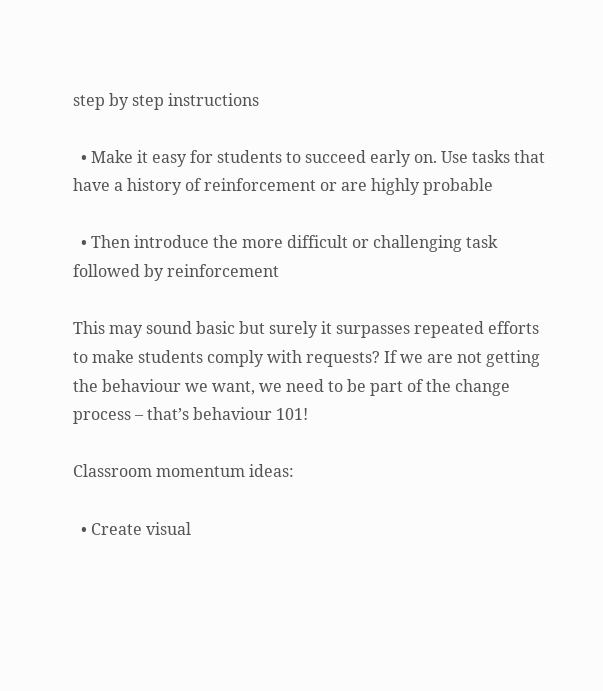step by step instructions

  • Make it easy for students to succeed early on. Use tasks that have a history of reinforcement or are highly probable

  • Then introduce the more difficult or challenging task followed by reinforcement

This may sound basic but surely it surpasses repeated efforts to make students comply with requests? If we are not getting the behaviour we want, we need to be part of the change process – that’s behaviour 101!

Classroom momentum ideas:

  • Create visual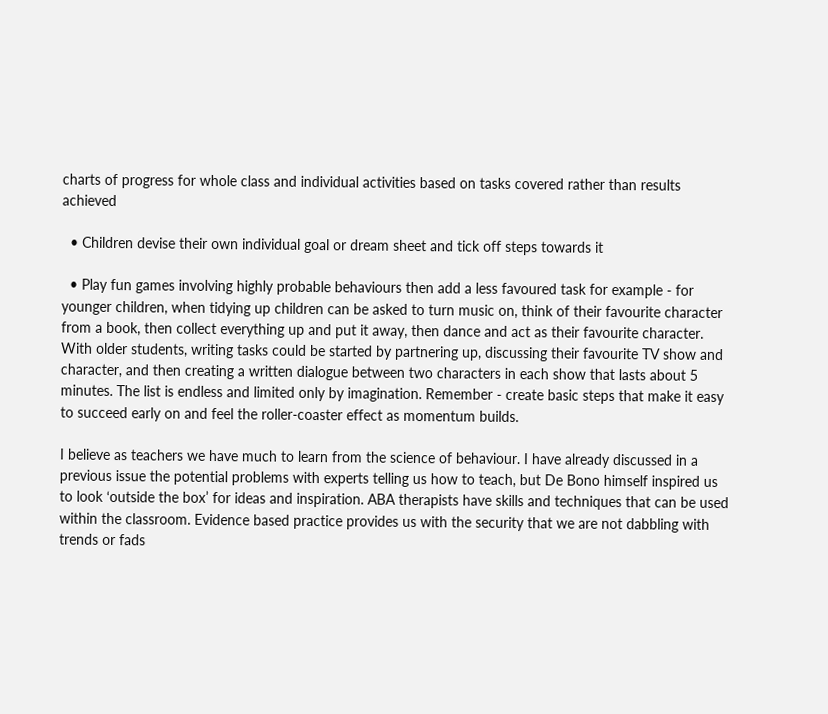charts of progress for whole class and individual activities based on tasks covered rather than results achieved

  • Children devise their own individual goal or dream sheet and tick off steps towards it

  • Play fun games involving highly probable behaviours then add a less favoured task for example - for younger children, when tidying up children can be asked to turn music on, think of their favourite character from a book, then collect everything up and put it away, then dance and act as their favourite character. With older students, writing tasks could be started by partnering up, discussing their favourite TV show and character, and then creating a written dialogue between two characters in each show that lasts about 5 minutes. The list is endless and limited only by imagination. Remember - create basic steps that make it easy to succeed early on and feel the roller-coaster effect as momentum builds.

I believe as teachers we have much to learn from the science of behaviour. I have already discussed in a previous issue the potential problems with experts telling us how to teach, but De Bono himself inspired us to look ‘outside the box’ for ideas and inspiration. ABA therapists have skills and techniques that can be used within the classroom. Evidence based practice provides us with the security that we are not dabbling with trends or fads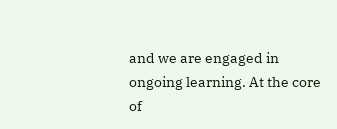and we are engaged in ongoing learning. At the core of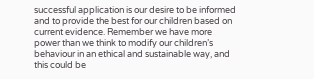successful application is our desire to be informed and to provide the best for our children based on current evidence. Remember we have more power than we think to modify our children’s behaviour in an ethical and sustainable way, and this could be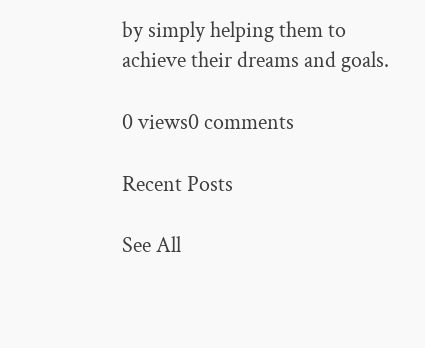by simply helping them to achieve their dreams and goals.

0 views0 comments

Recent Posts

See All